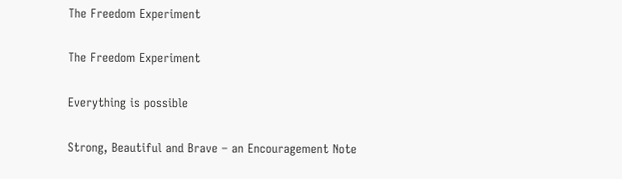The Freedom Experiment

The Freedom Experiment

Everything is possible

Strong, Beautiful and Brave – an Encouragement Note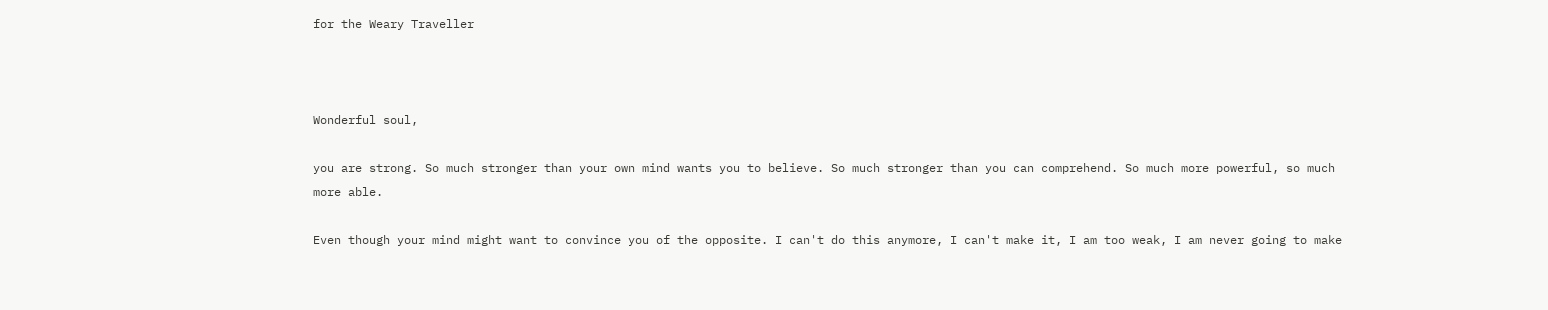for the Weary Traveller



Wonderful soul,

you are strong. So much stronger than your own mind wants you to believe. So much stronger than you can comprehend. So much more powerful, so much more able.

Even though your mind might want to convince you of the opposite. I can't do this anymore, I can't make it, I am too weak, I am never going to make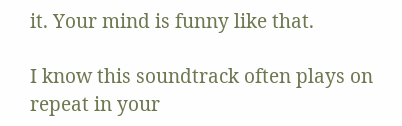it. Your mind is funny like that.

I know this soundtrack often plays on repeat in your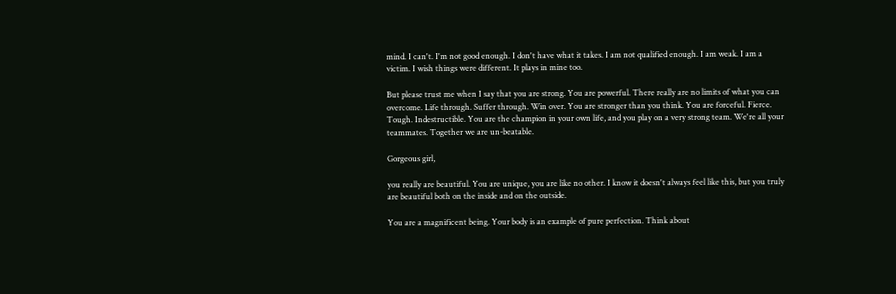mind. I can't. I'm not good enough. I don't have what it takes. I am not qualified enough. I am weak. I am a victim. I wish things were different. It plays in mine too.

But please trust me when I say that you are strong. You are powerful. There really are no limits of what you can overcome. Life through. Suffer through. Win over. You are stronger than you think. You are forceful. Fierce. Tough. Indestructible. You are the champion in your own life, and you play on a very strong team. We're all your teammates. Together we are un-beatable.

Gorgeous girl,

you really are beautiful. You are unique, you are like no other. I know it doesn't always feel like this, but you truly are beautiful both on the inside and on the outside.

You are a magnificent being. Your body is an example of pure perfection. Think about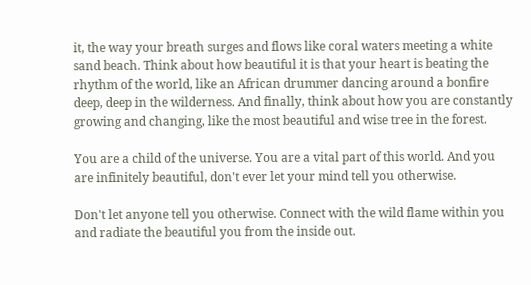it, the way your breath surges and flows like coral waters meeting a white sand beach. Think about how beautiful it is that your heart is beating the rhythm of the world, like an African drummer dancing around a bonfire deep, deep in the wilderness. And finally, think about how you are constantly growing and changing, like the most beautiful and wise tree in the forest.

You are a child of the universe. You are a vital part of this world. And you are infinitely beautiful, don't ever let your mind tell you otherwise.

Don't let anyone tell you otherwise. Connect with the wild flame within you and radiate the beautiful you from the inside out.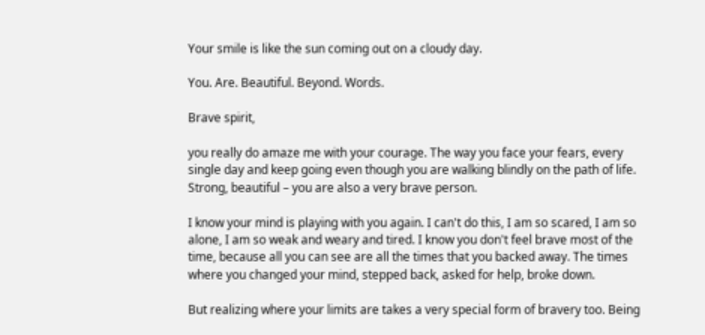Your smile is like the sun coming out on a cloudy day.

You. Are. Beautiful. Beyond. Words.

Brave spirit,

you really do amaze me with your courage. The way you face your fears, every single day and keep going even though you are walking blindly on the path of life. Strong, beautiful – you are also a very brave person.

I know your mind is playing with you again. I can't do this, I am so scared, I am so alone, I am so weak and weary and tired. I know you don't feel brave most of the time, because all you can see are all the times that you backed away. The times where you changed your mind, stepped back, asked for help, broke down.

But realizing where your limits are takes a very special form of bravery too. Being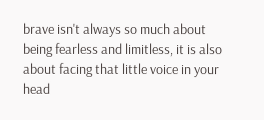brave isn't always so much about being fearless and limitless, it is also about facing that little voice in your head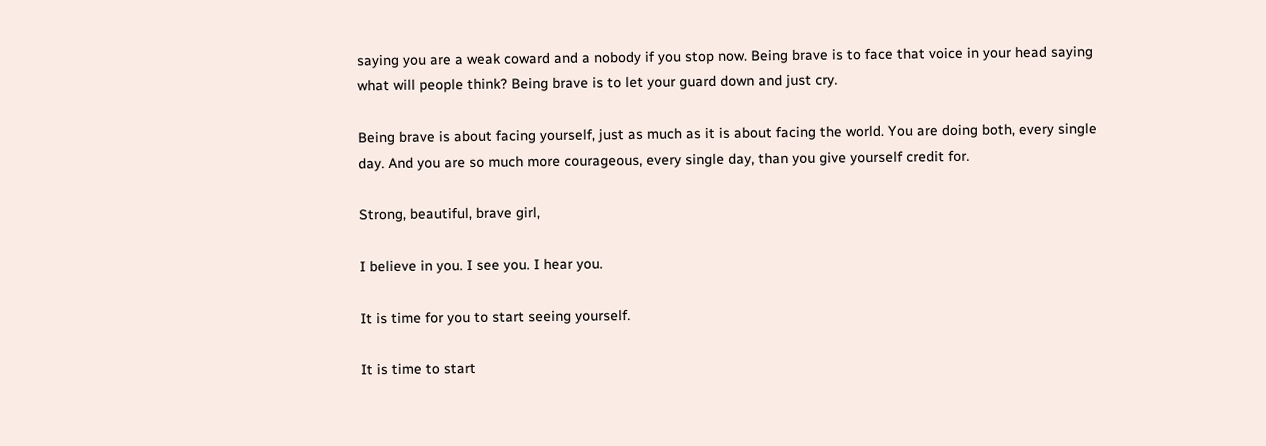saying you are a weak coward and a nobody if you stop now. Being brave is to face that voice in your head saying what will people think? Being brave is to let your guard down and just cry.

Being brave is about facing yourself, just as much as it is about facing the world. You are doing both, every single day. And you are so much more courageous, every single day, than you give yourself credit for.

Strong, beautiful, brave girl,

I believe in you. I see you. I hear you.

It is time for you to start seeing yourself.

It is time to start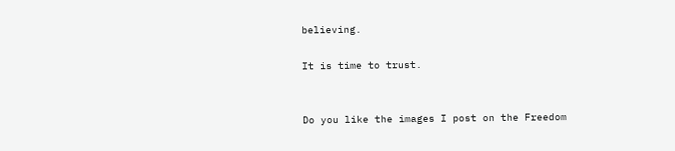believing.

It is time to trust.


Do you like the images I post on the Freedom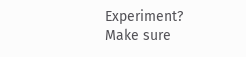Experiment? Make sure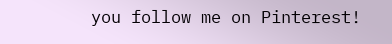you follow me on Pinterest!